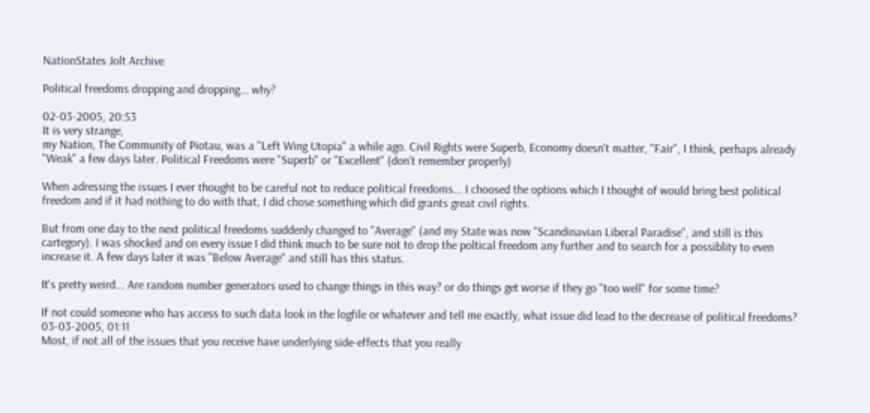NationStates Jolt Archive

Political freedoms dropping and dropping... why?

02-03-2005, 20:53
It is very strange,
my Nation, The Community of Piotau, was a "Left Wing Utopia" a while ago. Civil Rights were Superb, Economy doesn't matter, "Fair", I think, perhaps already "Weak" a few days later. Political Freedoms were "Superb" or "Excellent" (don't remember properly)

When adressing the issues I ever thought to be careful not to reduce political freedoms... I choosed the options which I thought of would bring best political freedom and if it had nothing to do with that, I did chose something which did grants great civil rights.

But from one day to the next political freedoms suddenly changed to "Average" (and my State was now "Scandinavian Liberal Paradise", and still is this cartegory). I was shocked and on every issue I did think much to be sure not to drop the poltical freedom any further and to search for a possiblity to even increase it. A few days later it was "Below Average" and still has this status.

It's pretty weird... Are random number generators used to change things in this way? or do things get worse if they go "too well" for some time?

If not could someone who has access to such data look in the logfile or whatever and tell me exactly, what issue did lead to the decrease of political freedoms?
03-03-2005, 01:11
Most, if not all of the issues that you receive have underlying side-effects that you really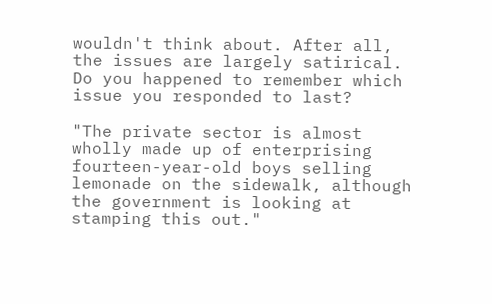wouldn't think about. After all, the issues are largely satirical. Do you happened to remember which issue you responded to last?

"The private sector is almost wholly made up of enterprising fourteen-year-old boys selling lemonade on the sidewalk, although the government is looking at stamping this out."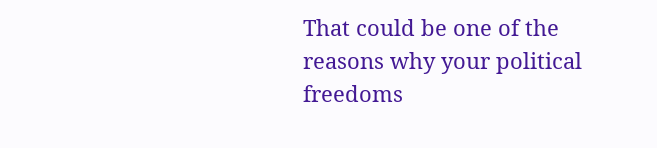That could be one of the reasons why your political freedoms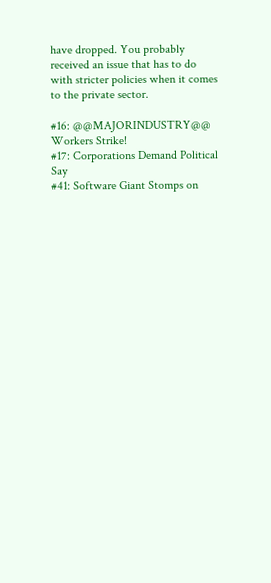have dropped. You probably received an issue that has to do with stricter policies when it comes to the private sector.

#16: @@MAJORINDUSTRY@@ Workers Strike!
#17: Corporations Demand Political Say
#41: Software Giant Stomps on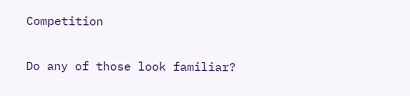Competition

Do any of those look familiar?